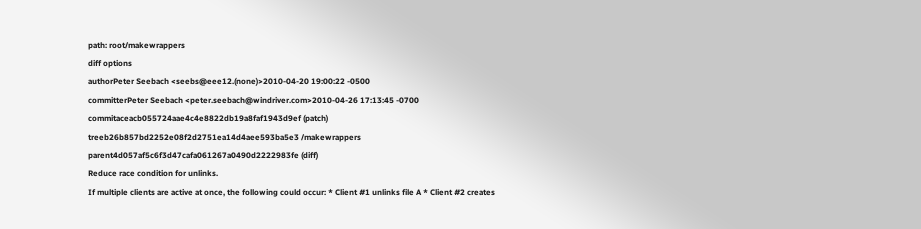path: root/makewrappers
diff options
authorPeter Seebach <seebs@eee12.(none)>2010-04-20 19:00:22 -0500
committerPeter Seebach <peter.seebach@windriver.com>2010-04-26 17:13:45 -0700
commitaceacb055724aae4c4e8822db19a8faf1943d9ef (patch)
treeb26b857bd2252e08f2d2751ea14d4aee593ba5e3 /makewrappers
parent4d057af5c6f3d47cafa061267a0490d2222983fe (diff)
Reduce race condition for unlinks.
If multiple clients are active at once, the following could occur: * Client #1 unlinks file A * Client #2 creates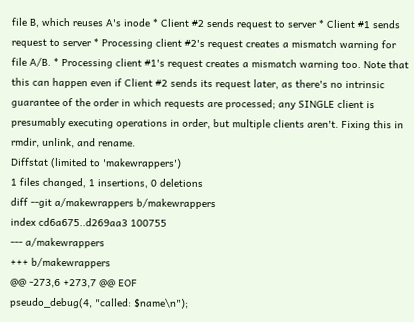file B, which reuses A's inode * Client #2 sends request to server * Client #1 sends request to server * Processing client #2's request creates a mismatch warning for file A/B. * Processing client #1's request creates a mismatch warning too. Note that this can happen even if Client #2 sends its request later, as there's no intrinsic guarantee of the order in which requests are processed; any SINGLE client is presumably executing operations in order, but multiple clients aren't. Fixing this in rmdir, unlink, and rename.
Diffstat (limited to 'makewrappers')
1 files changed, 1 insertions, 0 deletions
diff --git a/makewrappers b/makewrappers
index cd6a675..d269aa3 100755
--- a/makewrappers
+++ b/makewrappers
@@ -273,6 +273,7 @@ EOF
pseudo_debug(4, "called: $name\n");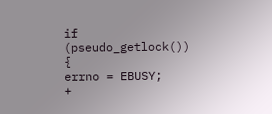if (pseudo_getlock()) {
errno = EBUSY;
+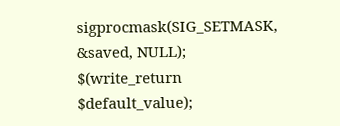sigprocmask(SIG_SETMASK, &saved, NULL);
$(write_return $default_value);